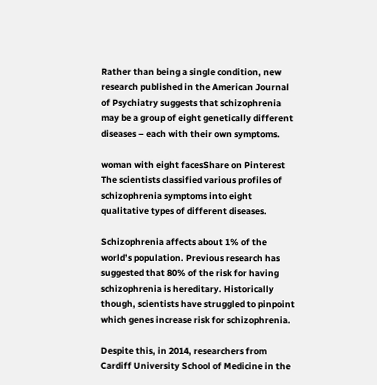Rather than being a single condition, new research published in the American Journal of Psychiatry suggests that schizophrenia may be a group of eight genetically different diseases – each with their own symptoms.

woman with eight facesShare on Pinterest
The scientists classified various profiles of schizophrenia symptoms into eight qualitative types of different diseases.

Schizophrenia affects about 1% of the world’s population. Previous research has suggested that 80% of the risk for having schizophrenia is hereditary. Historically though, scientists have struggled to pinpoint which genes increase risk for schizophrenia.

Despite this, in 2014, researchers from Cardiff University School of Medicine in the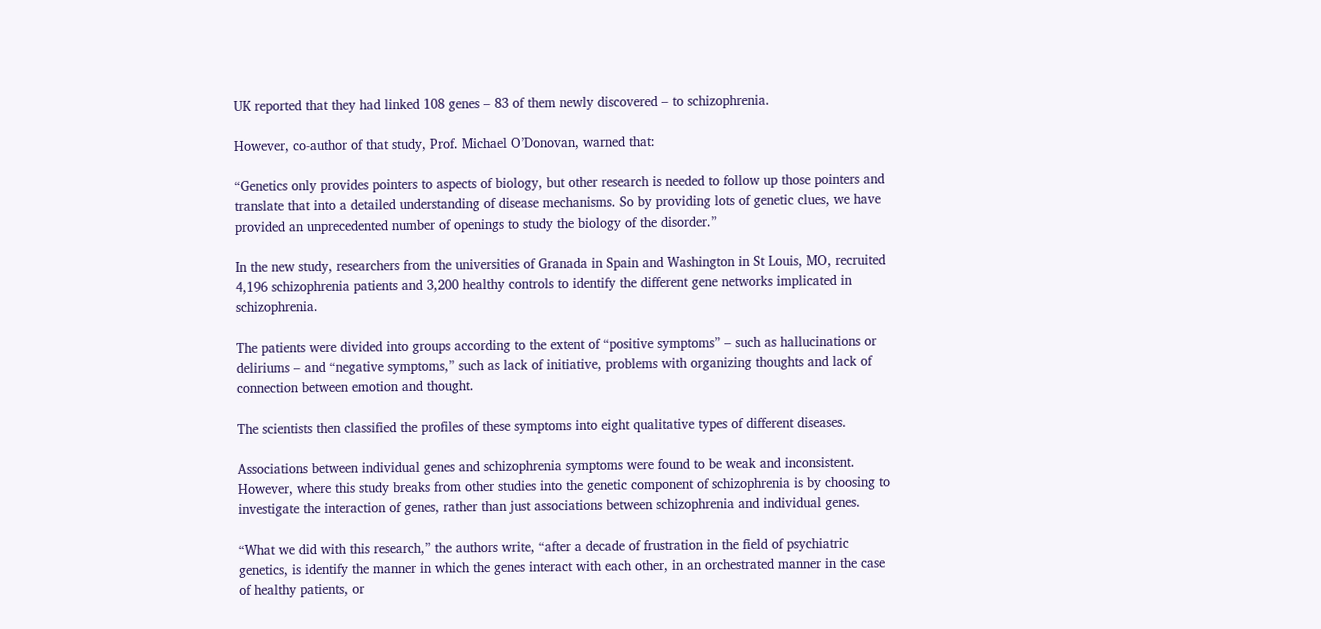UK reported that they had linked 108 genes – 83 of them newly discovered – to schizophrenia.

However, co-author of that study, Prof. Michael O’Donovan, warned that:

“Genetics only provides pointers to aspects of biology, but other research is needed to follow up those pointers and translate that into a detailed understanding of disease mechanisms. So by providing lots of genetic clues, we have provided an unprecedented number of openings to study the biology of the disorder.”

In the new study, researchers from the universities of Granada in Spain and Washington in St Louis, MO, recruited 4,196 schizophrenia patients and 3,200 healthy controls to identify the different gene networks implicated in schizophrenia.

The patients were divided into groups according to the extent of “positive symptoms” – such as hallucinations or deliriums – and “negative symptoms,” such as lack of initiative, problems with organizing thoughts and lack of connection between emotion and thought.

The scientists then classified the profiles of these symptoms into eight qualitative types of different diseases.

Associations between individual genes and schizophrenia symptoms were found to be weak and inconsistent. However, where this study breaks from other studies into the genetic component of schizophrenia is by choosing to investigate the interaction of genes, rather than just associations between schizophrenia and individual genes.

“What we did with this research,” the authors write, “after a decade of frustration in the field of psychiatric genetics, is identify the manner in which the genes interact with each other, in an orchestrated manner in the case of healthy patients, or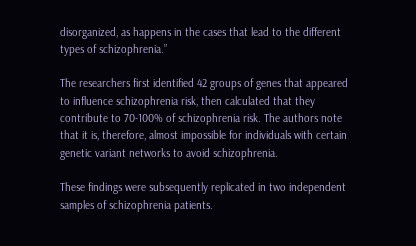disorganized, as happens in the cases that lead to the different types of schizophrenia.”

The researchers first identified 42 groups of genes that appeared to influence schizophrenia risk, then calculated that they contribute to 70-100% of schizophrenia risk. The authors note that it is, therefore, almost impossible for individuals with certain genetic variant networks to avoid schizophrenia.

These findings were subsequently replicated in two independent samples of schizophrenia patients.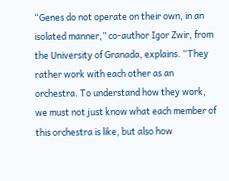“Genes do not operate on their own, in an isolated manner,” co-author Igor Zwir, from the University of Granada, explains. “They rather work with each other as an orchestra. To understand how they work, we must not just know what each member of this orchestra is like, but also how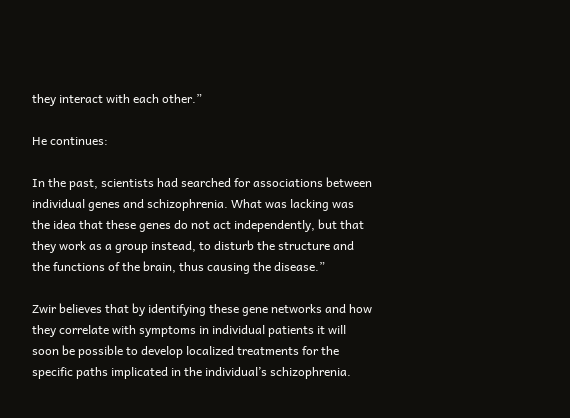they interact with each other.”

He continues:

In the past, scientists had searched for associations between individual genes and schizophrenia. What was lacking was the idea that these genes do not act independently, but that they work as a group instead, to disturb the structure and the functions of the brain, thus causing the disease.”

Zwir believes that by identifying these gene networks and how they correlate with symptoms in individual patients it will soon be possible to develop localized treatments for the specific paths implicated in the individual’s schizophrenia.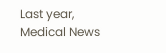Last year, Medical News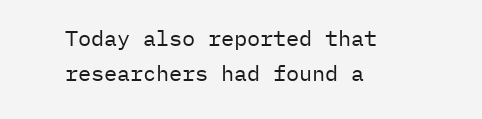Today also reported that researchers had found a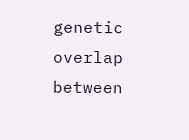genetic overlap between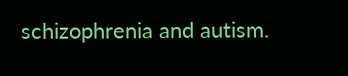schizophrenia and autism.